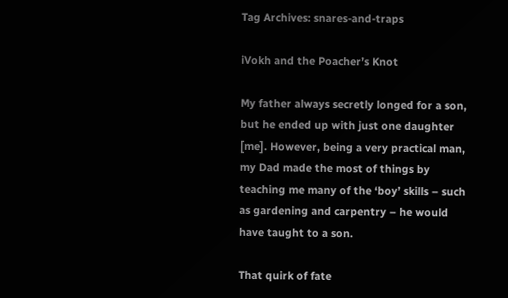Tag Archives: snares-and-traps

iVokh and the Poacher’s Knot

My father always secretly longed for a son, but he ended up with just one daughter [me]. However, being a very practical man, my Dad made the most of things by teaching me many of the ‘boy’ skills – such as gardening and carpentry – he would have taught to a son.

That quirk of fate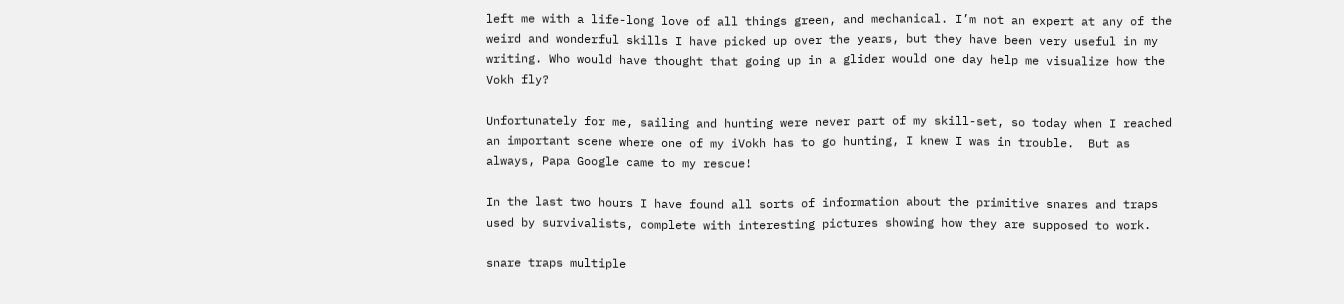left me with a life-long love of all things green, and mechanical. I’m not an expert at any of the weird and wonderful skills I have picked up over the years, but they have been very useful in my writing. Who would have thought that going up in a glider would one day help me visualize how the Vokh fly?

Unfortunately for me, sailing and hunting were never part of my skill-set, so today when I reached an important scene where one of my iVokh has to go hunting, I knew I was in trouble.  But as always, Papa Google came to my rescue!

In the last two hours I have found all sorts of information about the primitive snares and traps used by survivalists, complete with interesting pictures showing how they are supposed to work.

snare traps multiple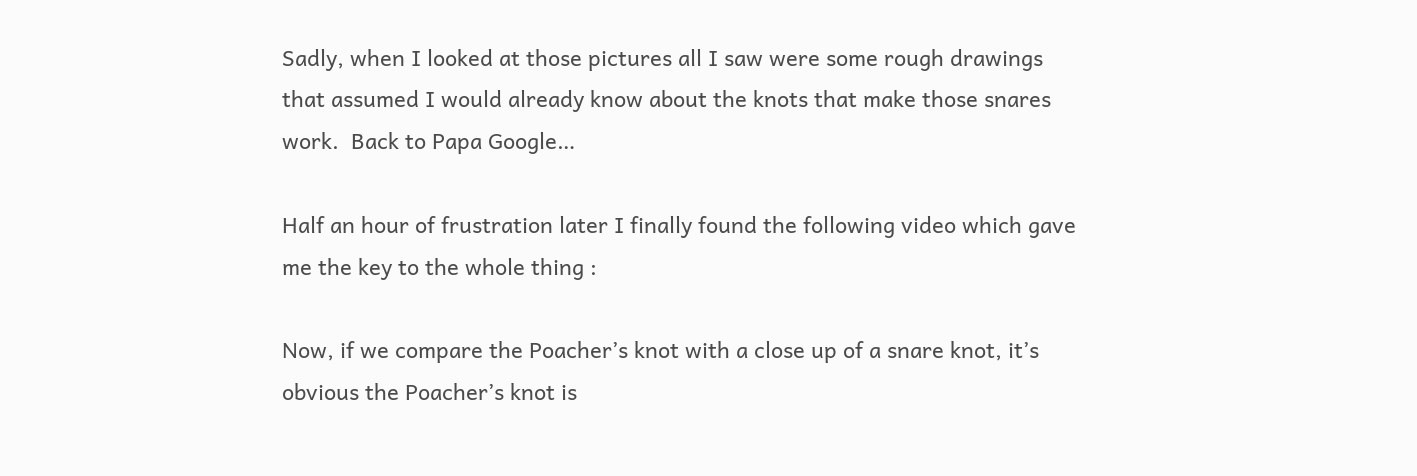Sadly, when I looked at those pictures all I saw were some rough drawings that assumed I would already know about the knots that make those snares work.  Back to Papa Google…

Half an hour of frustration later I finally found the following video which gave me the key to the whole thing :

Now, if we compare the Poacher’s knot with a close up of a snare knot, it’s obvious the Poacher’s knot is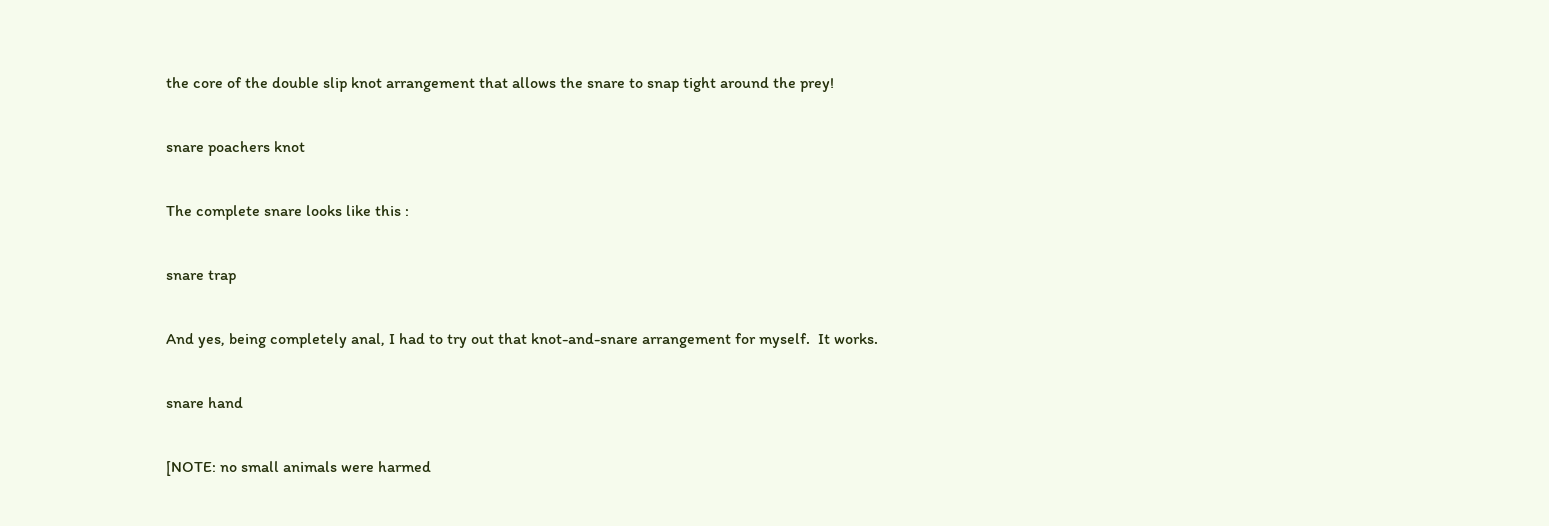the core of the double slip knot arrangement that allows the snare to snap tight around the prey!

snare poachers knot

The complete snare looks like this :

snare trap

And yes, being completely anal, I had to try out that knot-and-snare arrangement for myself.  It works.

snare hand

[NOTE: no small animals were harmed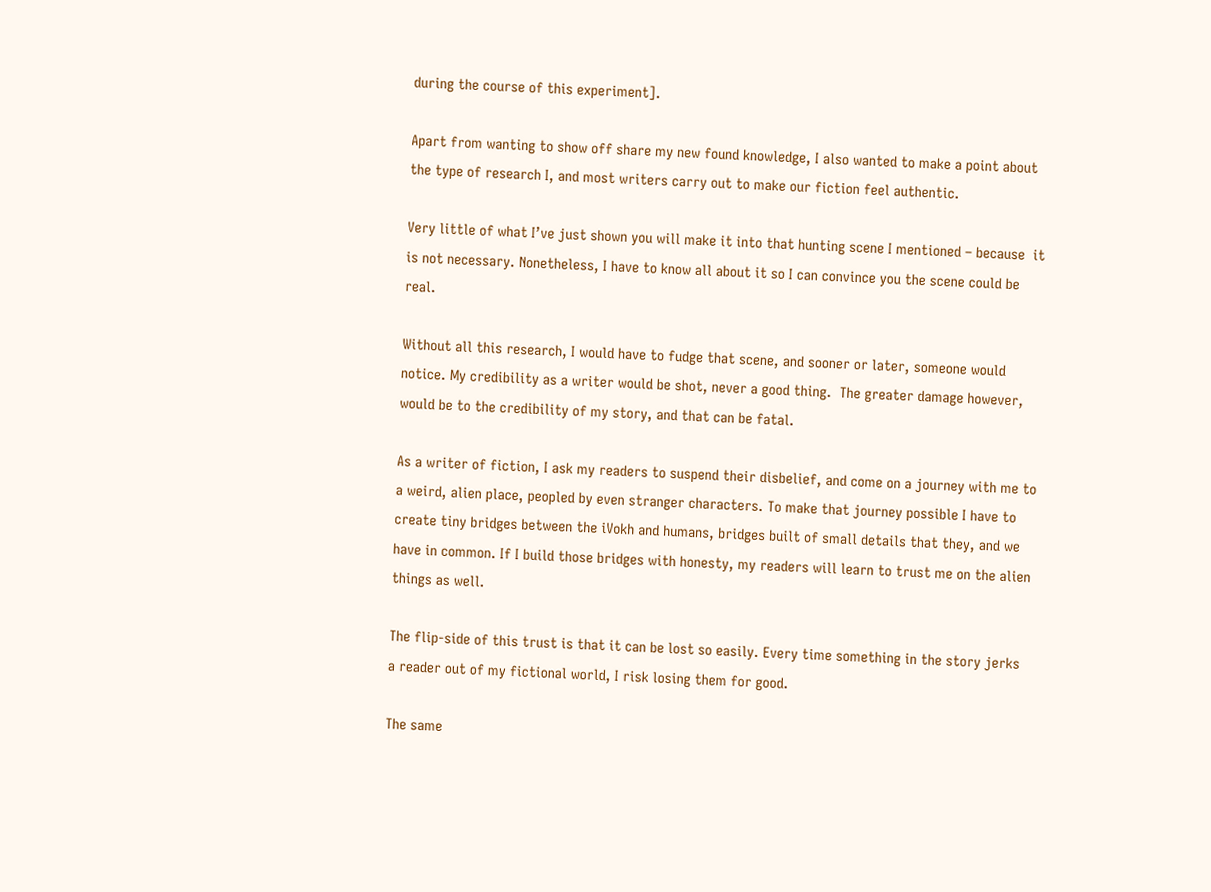during the course of this experiment].

Apart from wanting to show off share my new found knowledge, I also wanted to make a point about the type of research I, and most writers carry out to make our fiction feel authentic.

Very little of what I’ve just shown you will make it into that hunting scene I mentioned – because  it is not necessary. Nonetheless, I have to know all about it so I can convince you the scene could be real.

Without all this research, I would have to fudge that scene, and sooner or later, someone would notice. My credibility as a writer would be shot, never a good thing.  The greater damage however, would be to the credibility of my story, and that can be fatal.

As a writer of fiction, I ask my readers to suspend their disbelief, and come on a journey with me to a weird, alien place, peopled by even stranger characters. To make that journey possible I have to create tiny bridges between the iVokh and humans, bridges built of small details that they, and we have in common. If I build those bridges with honesty, my readers will learn to trust me on the alien things as well.

The flip-side of this trust is that it can be lost so easily. Every time something in the story jerks a reader out of my fictional world, I risk losing them for good.

The same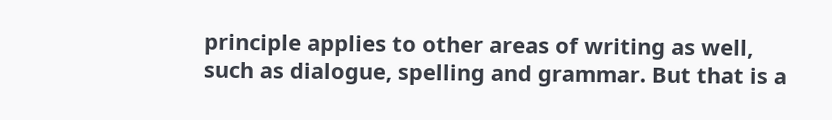principle applies to other areas of writing as well, such as dialogue, spelling and grammar. But that is a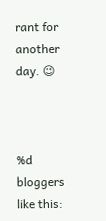rant for another day. 😉



%d bloggers like this: